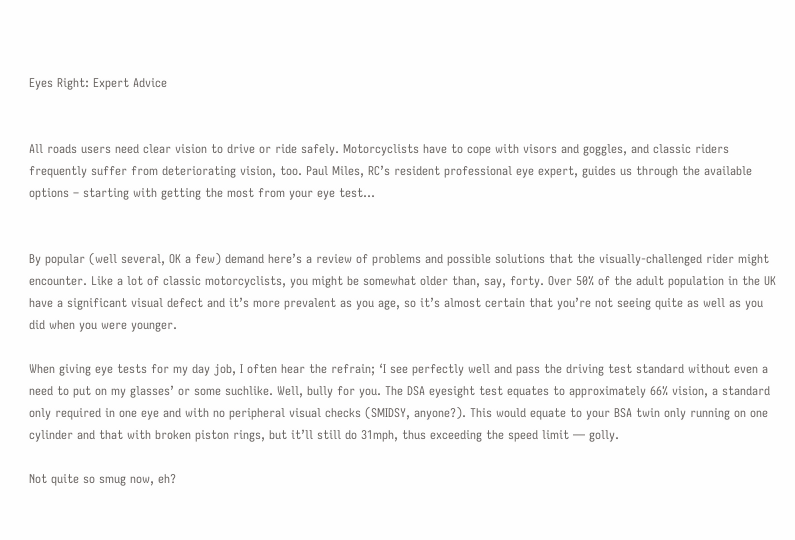Eyes Right: Expert Advice


All roads users need clear vision to drive or ride safely. Motorcyclists have to cope with visors and goggles, and classic riders frequently suffer from deteriorating vision, too. Paul Miles, RC’s resident professional eye expert, guides us through the available options – starting with getting the most from your eye test…


By popular (well several, OK a few) demand here’s a review of problems and possible solutions that the visually-challenged rider might encounter. Like a lot of classic motorcyclists, you might be somewhat older than, say, forty. Over 50% of the adult population in the UK have a significant visual defect and it’s more prevalent as you age, so it’s almost certain that you’re not seeing quite as well as you did when you were younger.

When giving eye tests for my day job, I often hear the refrain; ‘I see perfectly well and pass the driving test standard without even a need to put on my glasses’ or some suchlike. Well, bully for you. The DSA eyesight test equates to approximately 66% vision, a standard only required in one eye and with no peripheral visual checks (SMIDSY, anyone?). This would equate to your BSA twin only running on one cylinder and that with broken piston rings, but it’ll still do 31mph, thus exceeding the speed limit — golly.

Not quite so smug now, eh?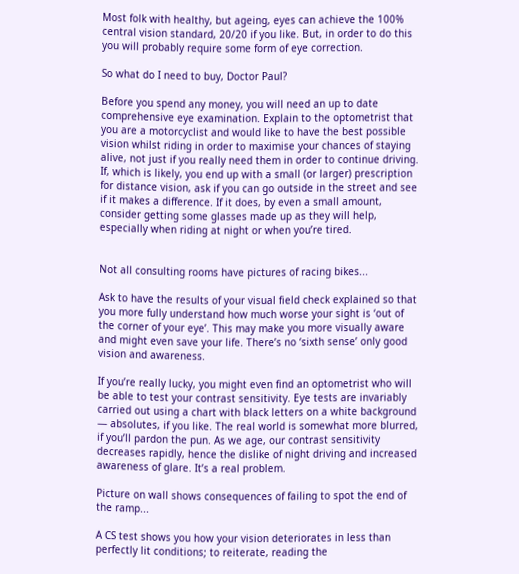Most folk with healthy, but ageing, eyes can achieve the 100% central vision standard, 20/20 if you like. But, in order to do this you will probably require some form of eye correction.

So what do I need to buy, Doctor Paul?

Before you spend any money, you will need an up to date comprehensive eye examination. Explain to the optometrist that you are a motorcyclist and would like to have the best possible vision whilst riding in order to maximise your chances of staying alive, not just if you really need them in order to continue driving. If, which is likely, you end up with a small (or larger) prescription for distance vision, ask if you can go outside in the street and see if it makes a difference. If it does, by even a small amount, consider getting some glasses made up as they will help, especially when riding at night or when you’re tired.


Not all consulting rooms have pictures of racing bikes...

Ask to have the results of your visual field check explained so that you more fully understand how much worse your sight is ‘out of the corner of your eye’. This may make you more visually aware and might even save your life. There’s no ‘sixth sense’ only good vision and awareness.

If you’re really lucky, you might even find an optometrist who will be able to test your contrast sensitivity. Eye tests are invariably carried out using a chart with black letters on a white background — absolutes, if you like. The real world is somewhat more blurred, if you’ll pardon the pun. As we age, our contrast sensitivity decreases rapidly, hence the dislike of night driving and increased awareness of glare. It’s a real problem.

Picture on wall shows consequences of failing to spot the end of the ramp...

A CS test shows you how your vision deteriorates in less than perfectly lit conditions; to reiterate, reading the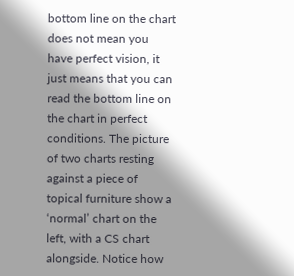bottom line on the chart does not mean you have perfect vision, it just means that you can read the bottom line on the chart in perfect conditions. The picture of two charts resting against a piece of topical furniture show a ‘normal’ chart on the left, with a CS chart alongside. Notice how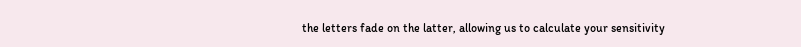the letters fade on the latter, allowing us to calculate your sensitivity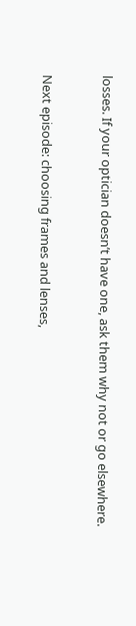losses. If your optician doesn’t have one, ask them why not or go elsewhere.


Next episode: choosing frames and lenses,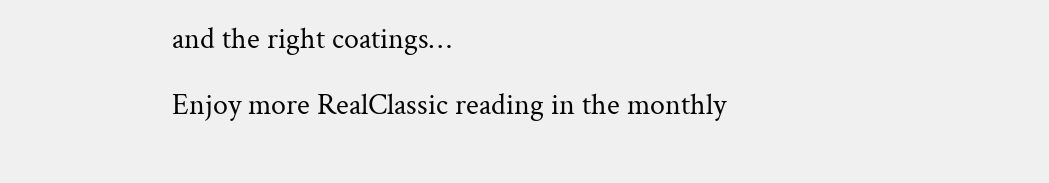and the right coatings…

Enjoy more RealClassic reading in the monthly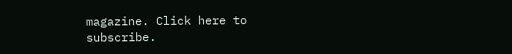magazine. Click here to subscribe.